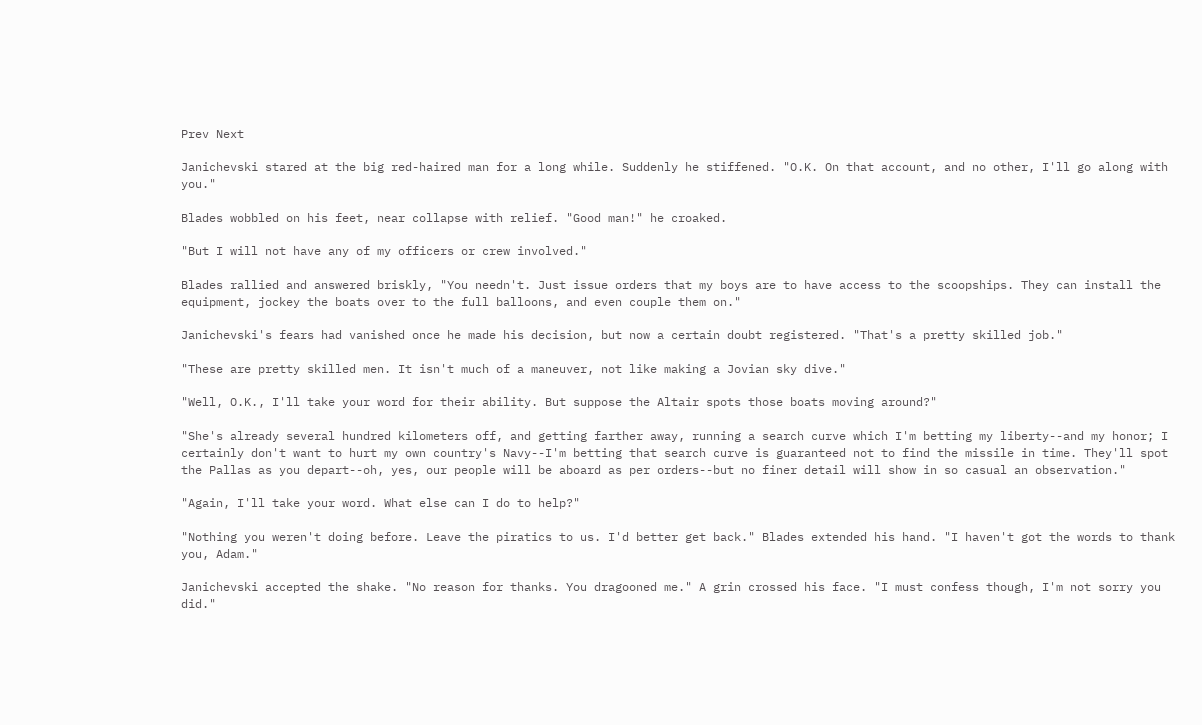Prev Next

Janichevski stared at the big red-haired man for a long while. Suddenly he stiffened. "O.K. On that account, and no other, I'll go along with you."

Blades wobbled on his feet, near collapse with relief. "Good man!" he croaked.

"But I will not have any of my officers or crew involved."

Blades rallied and answered briskly, "You needn't. Just issue orders that my boys are to have access to the scoopships. They can install the equipment, jockey the boats over to the full balloons, and even couple them on."

Janichevski's fears had vanished once he made his decision, but now a certain doubt registered. "That's a pretty skilled job."

"These are pretty skilled men. It isn't much of a maneuver, not like making a Jovian sky dive."

"Well, O.K., I'll take your word for their ability. But suppose the Altair spots those boats moving around?"

"She's already several hundred kilometers off, and getting farther away, running a search curve which I'm betting my liberty--and my honor; I certainly don't want to hurt my own country's Navy--I'm betting that search curve is guaranteed not to find the missile in time. They'll spot the Pallas as you depart--oh, yes, our people will be aboard as per orders--but no finer detail will show in so casual an observation."

"Again, I'll take your word. What else can I do to help?"

"Nothing you weren't doing before. Leave the piratics to us. I'd better get back." Blades extended his hand. "I haven't got the words to thank you, Adam."

Janichevski accepted the shake. "No reason for thanks. You dragooned me." A grin crossed his face. "I must confess though, I'm not sorry you did."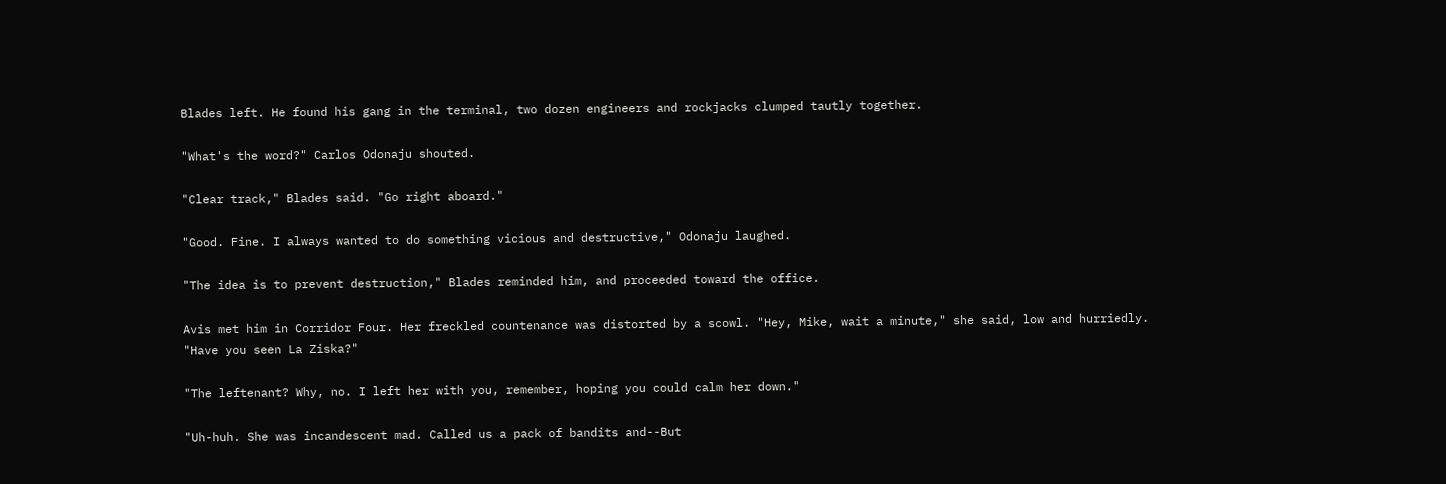Blades left. He found his gang in the terminal, two dozen engineers and rockjacks clumped tautly together.

"What's the word?" Carlos Odonaju shouted.

"Clear track," Blades said. "Go right aboard."

"Good. Fine. I always wanted to do something vicious and destructive," Odonaju laughed.

"The idea is to prevent destruction," Blades reminded him, and proceeded toward the office.

Avis met him in Corridor Four. Her freckled countenance was distorted by a scowl. "Hey, Mike, wait a minute," she said, low and hurriedly. "Have you seen La Ziska?"

"The leftenant? Why, no. I left her with you, remember, hoping you could calm her down."

"Uh-huh. She was incandescent mad. Called us a pack of bandits and--But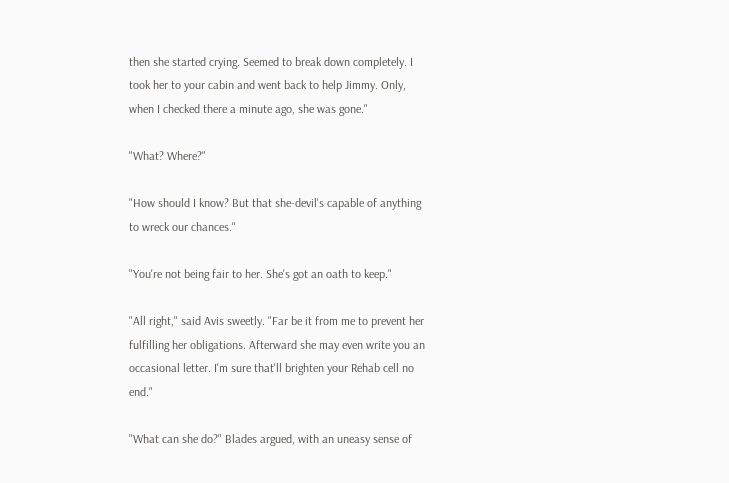then she started crying. Seemed to break down completely. I took her to your cabin and went back to help Jimmy. Only, when I checked there a minute ago, she was gone."

"What? Where?"

"How should I know? But that she-devil's capable of anything to wreck our chances."

"You're not being fair to her. She's got an oath to keep."

"All right," said Avis sweetly. "Far be it from me to prevent her fulfilling her obligations. Afterward she may even write you an occasional letter. I'm sure that'll brighten your Rehab cell no end."

"What can she do?" Blades argued, with an uneasy sense of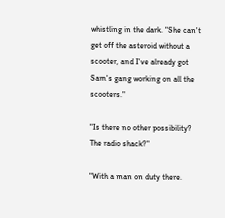whistling in the dark. "She can't get off the asteroid without a scooter, and I've already got Sam's gang working on all the scooters."

"Is there no other possibility? The radio shack?"

"With a man on duty there.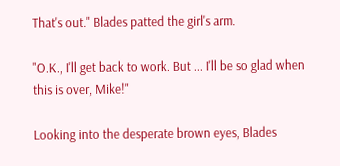That's out." Blades patted the girl's arm.

"O.K., I'll get back to work. But ... I'll be so glad when this is over, Mike!"

Looking into the desperate brown eyes, Blades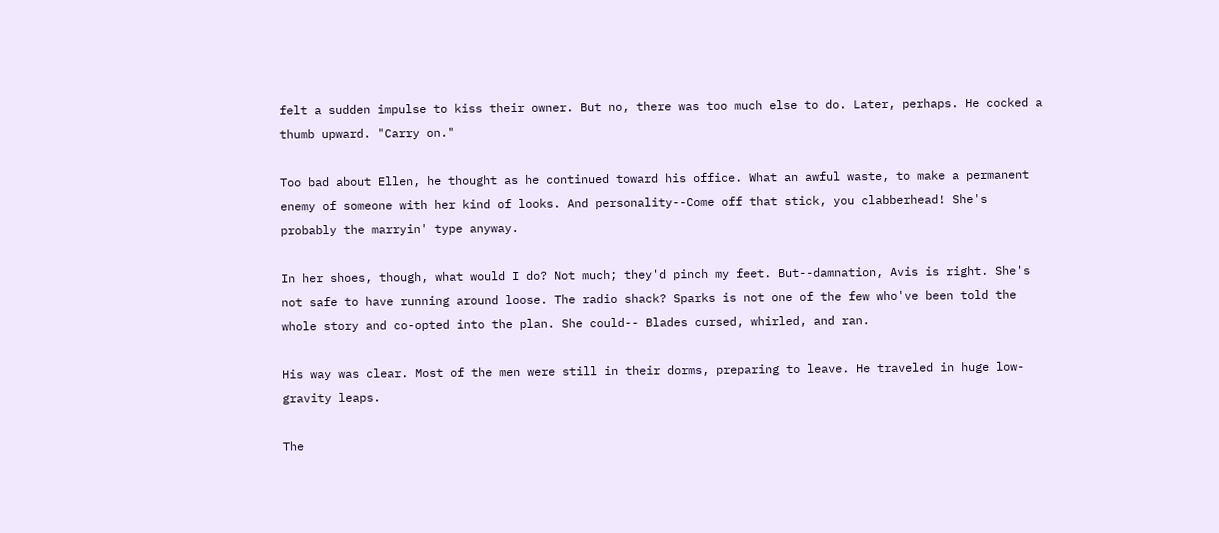felt a sudden impulse to kiss their owner. But no, there was too much else to do. Later, perhaps. He cocked a thumb upward. "Carry on."

Too bad about Ellen, he thought as he continued toward his office. What an awful waste, to make a permanent enemy of someone with her kind of looks. And personality--Come off that stick, you clabberhead! She's probably the marryin' type anyway.

In her shoes, though, what would I do? Not much; they'd pinch my feet. But--damnation, Avis is right. She's not safe to have running around loose. The radio shack? Sparks is not one of the few who've been told the whole story and co-opted into the plan. She could-- Blades cursed, whirled, and ran.

His way was clear. Most of the men were still in their dorms, preparing to leave. He traveled in huge low-gravity leaps.

The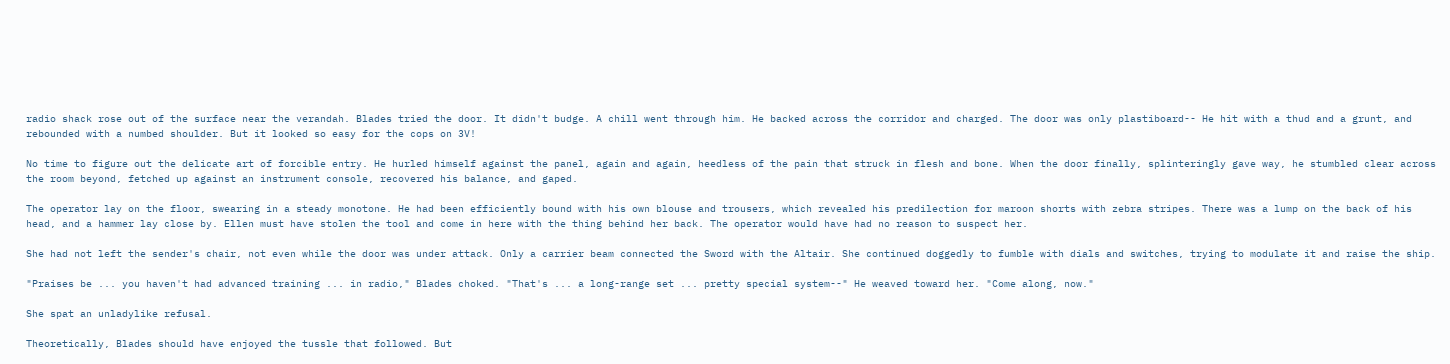radio shack rose out of the surface near the verandah. Blades tried the door. It didn't budge. A chill went through him. He backed across the corridor and charged. The door was only plastiboard-- He hit with a thud and a grunt, and rebounded with a numbed shoulder. But it looked so easy for the cops on 3V!

No time to figure out the delicate art of forcible entry. He hurled himself against the panel, again and again, heedless of the pain that struck in flesh and bone. When the door finally, splinteringly gave way, he stumbled clear across the room beyond, fetched up against an instrument console, recovered his balance, and gaped.

The operator lay on the floor, swearing in a steady monotone. He had been efficiently bound with his own blouse and trousers, which revealed his predilection for maroon shorts with zebra stripes. There was a lump on the back of his head, and a hammer lay close by. Ellen must have stolen the tool and come in here with the thing behind her back. The operator would have had no reason to suspect her.

She had not left the sender's chair, not even while the door was under attack. Only a carrier beam connected the Sword with the Altair. She continued doggedly to fumble with dials and switches, trying to modulate it and raise the ship.

"Praises be ... you haven't had advanced training ... in radio," Blades choked. "That's ... a long-range set ... pretty special system--" He weaved toward her. "Come along, now."

She spat an unladylike refusal.

Theoretically, Blades should have enjoyed the tussle that followed. But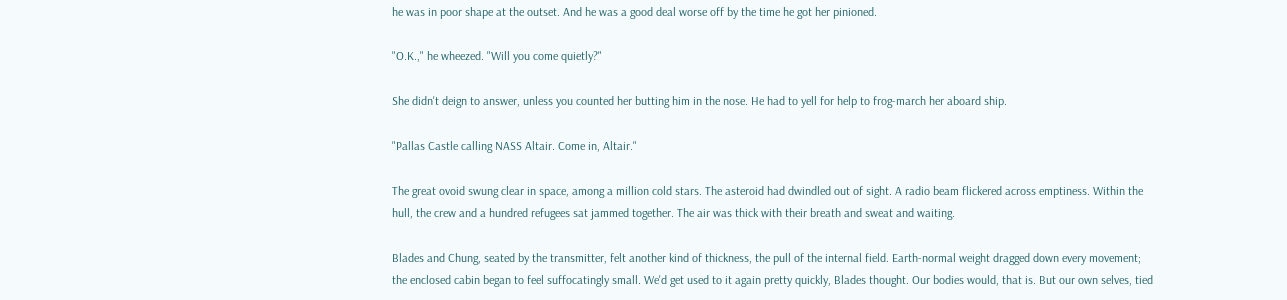he was in poor shape at the outset. And he was a good deal worse off by the time he got her pinioned.

"O.K.," he wheezed. "Will you come quietly?"

She didn't deign to answer, unless you counted her butting him in the nose. He had to yell for help to frog-march her aboard ship.

"Pallas Castle calling NASS Altair. Come in, Altair."

The great ovoid swung clear in space, among a million cold stars. The asteroid had dwindled out of sight. A radio beam flickered across emptiness. Within the hull, the crew and a hundred refugees sat jammed together. The air was thick with their breath and sweat and waiting.

Blades and Chung, seated by the transmitter, felt another kind of thickness, the pull of the internal field. Earth-normal weight dragged down every movement; the enclosed cabin began to feel suffocatingly small. We'd get used to it again pretty quickly, Blades thought. Our bodies would, that is. But our own selves, tied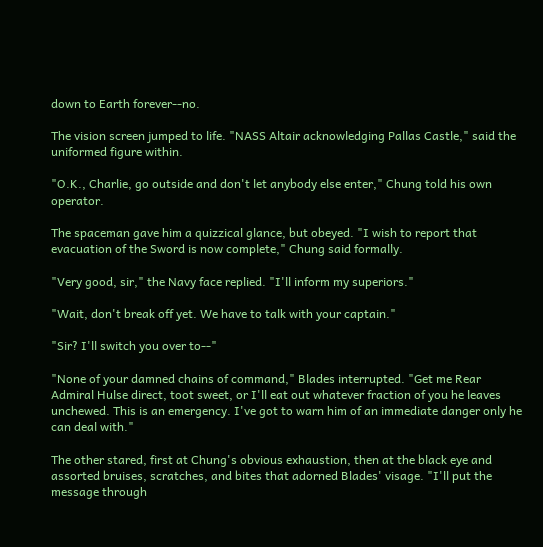down to Earth forever--no.

The vision screen jumped to life. "NASS Altair acknowledging Pallas Castle," said the uniformed figure within.

"O.K., Charlie, go outside and don't let anybody else enter," Chung told his own operator.

The spaceman gave him a quizzical glance, but obeyed. "I wish to report that evacuation of the Sword is now complete," Chung said formally.

"Very good, sir," the Navy face replied. "I'll inform my superiors."

"Wait, don't break off yet. We have to talk with your captain."

"Sir? I'll switch you over to--"

"None of your damned chains of command," Blades interrupted. "Get me Rear Admiral Hulse direct, toot sweet, or I'll eat out whatever fraction of you he leaves unchewed. This is an emergency. I've got to warn him of an immediate danger only he can deal with."

The other stared, first at Chung's obvious exhaustion, then at the black eye and assorted bruises, scratches, and bites that adorned Blades' visage. "I'll put the message through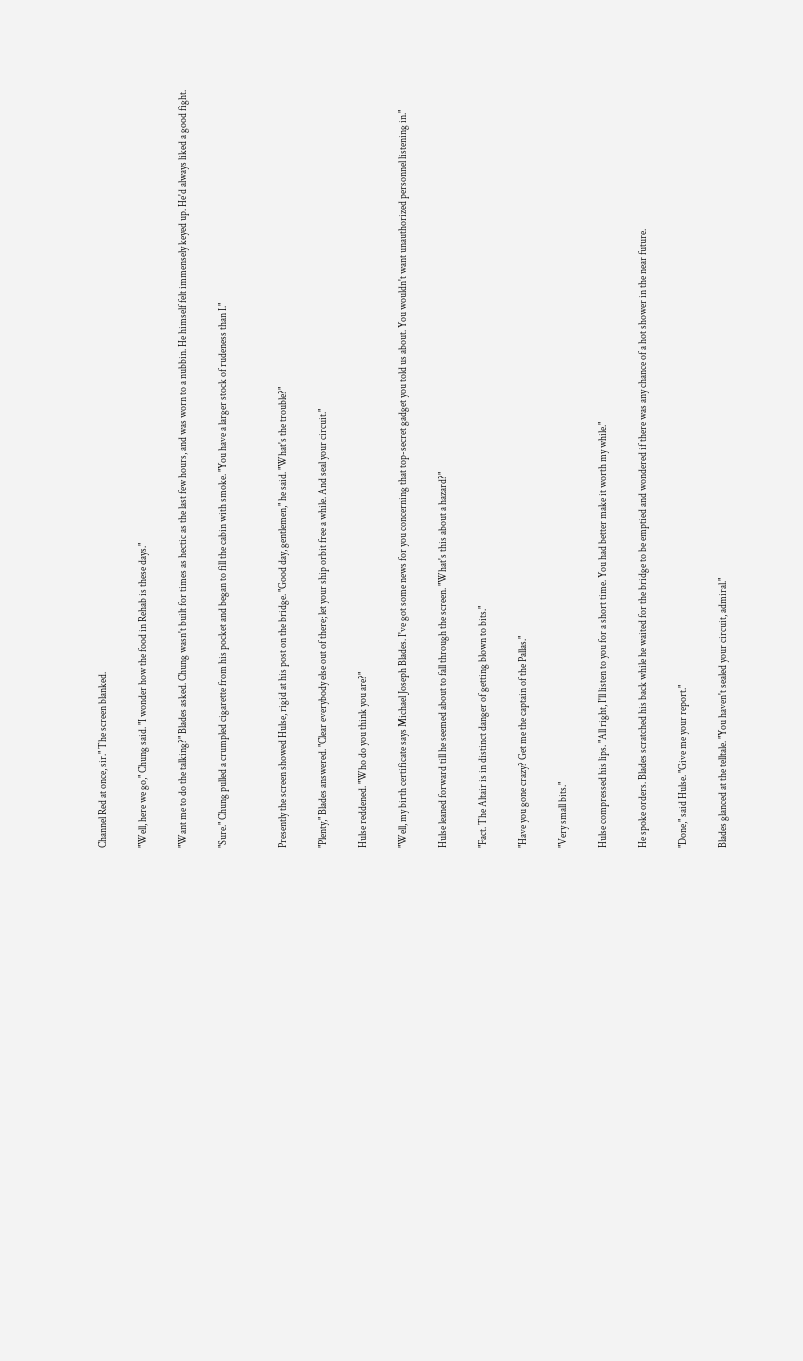Channel Red at once, sir." The screen blanked.

"Well, here we go," Chung said. "I wonder how the food in Rehab is these days."

"Want me to do the talking?" Blades asked. Chung wasn't built for times as hectic as the last few hours, and was worn to a nubbin. He himself felt immensely keyed up. He'd always liked a good fight.

"Sure." Chung pulled a crumpled cigarette from his pocket and began to fill the cabin with smoke. "You have a larger stock of rudeness than I."


Presently the screen showed Hulse, rigid at his post on the bridge. "Good day, gentlemen," he said. "What's the trouble?"

"Plenty," Blades answered. "Clear everybody else out of there; let your ship orbit free a while. And seal your circuit."

Hulse reddened. "Who do you think you are?"

"Well, my birth certificate says Michael Joseph Blades. I've got some news for you concerning that top-secret gadget you told us about. You wouldn't want unauthorized personnel listening in."

Hulse leaned forward till he seemed about to fall through the screen. "What's this about a hazard?"

"Fact. The Altair is in distinct danger of getting blown to bits."

"Have you gone crazy? Get me the captain of the Pallas."

"Very small bits."

Hulse compressed his lips. "All right, I'll listen to you for a short time. You had better make it worth my while."

He spoke orders. Blades scratched his back while he waited for the bridge to be emptied and wondered if there was any chance of a hot shower in the near future.

"Done," said Hulse. "Give me your report."

Blades glanced at the telltale. "You haven't sealed your circuit, admiral."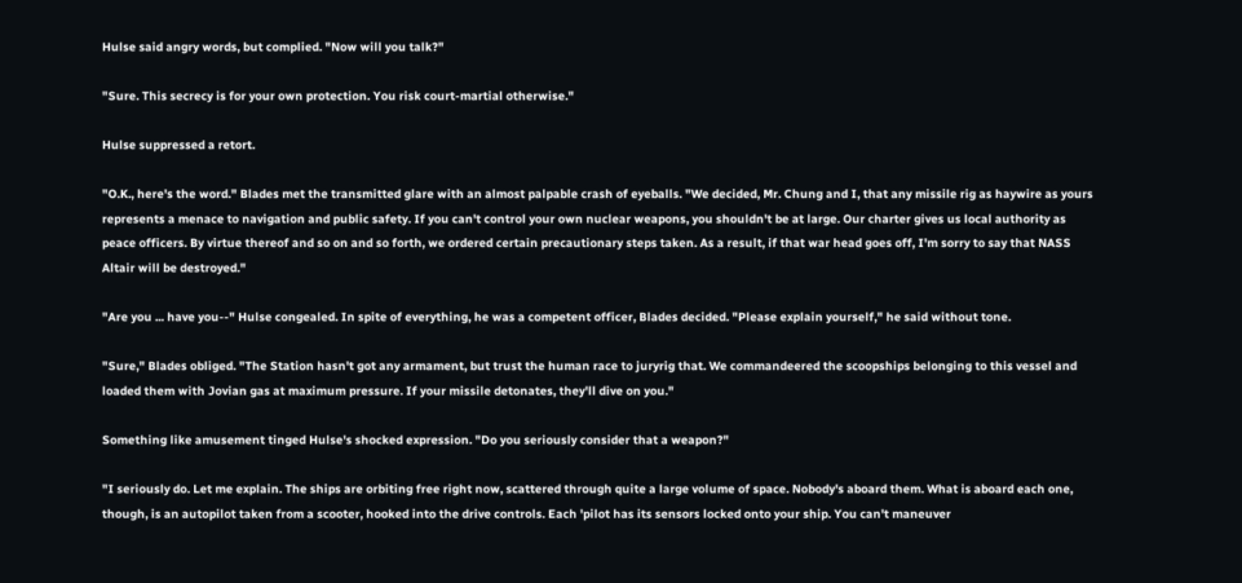Hulse said angry words, but complied. "Now will you talk?"

"Sure. This secrecy is for your own protection. You risk court-martial otherwise."

Hulse suppressed a retort.

"O.K., here's the word." Blades met the transmitted glare with an almost palpable crash of eyeballs. "We decided, Mr. Chung and I, that any missile rig as haywire as yours represents a menace to navigation and public safety. If you can't control your own nuclear weapons, you shouldn't be at large. Our charter gives us local authority as peace officers. By virtue thereof and so on and so forth, we ordered certain precautionary steps taken. As a result, if that war head goes off, I'm sorry to say that NASS Altair will be destroyed."

"Are you ... have you--" Hulse congealed. In spite of everything, he was a competent officer, Blades decided. "Please explain yourself," he said without tone.

"Sure," Blades obliged. "The Station hasn't got any armament, but trust the human race to juryrig that. We commandeered the scoopships belonging to this vessel and loaded them with Jovian gas at maximum pressure. If your missile detonates, they'll dive on you."

Something like amusement tinged Hulse's shocked expression. "Do you seriously consider that a weapon?"

"I seriously do. Let me explain. The ships are orbiting free right now, scattered through quite a large volume of space. Nobody's aboard them. What is aboard each one, though, is an autopilot taken from a scooter, hooked into the drive controls. Each 'pilot has its sensors locked onto your ship. You can't maneuver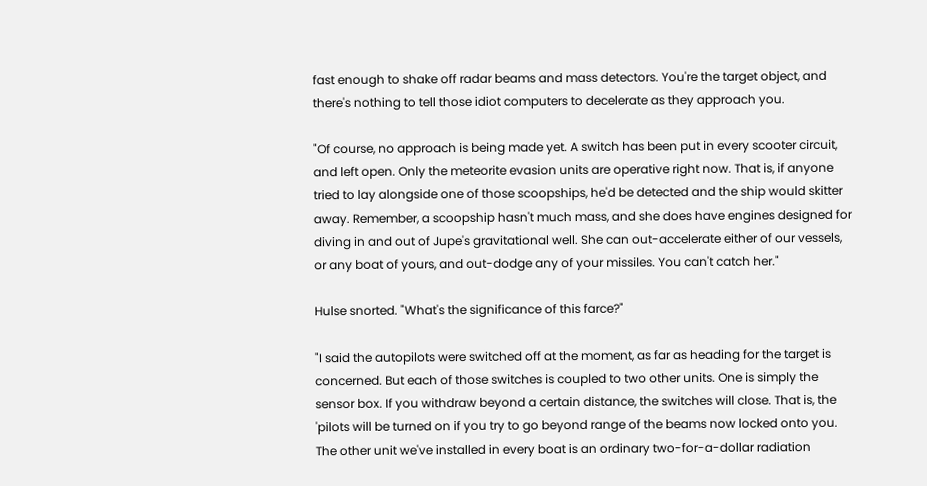fast enough to shake off radar beams and mass detectors. You're the target object, and there's nothing to tell those idiot computers to decelerate as they approach you.

"Of course, no approach is being made yet. A switch has been put in every scooter circuit, and left open. Only the meteorite evasion units are operative right now. That is, if anyone tried to lay alongside one of those scoopships, he'd be detected and the ship would skitter away. Remember, a scoopship hasn't much mass, and she does have engines designed for diving in and out of Jupe's gravitational well. She can out-accelerate either of our vessels, or any boat of yours, and out-dodge any of your missiles. You can't catch her."

Hulse snorted. "What's the significance of this farce?"

"I said the autopilots were switched off at the moment, as far as heading for the target is concerned. But each of those switches is coupled to two other units. One is simply the sensor box. If you withdraw beyond a certain distance, the switches will close. That is, the 'pilots will be turned on if you try to go beyond range of the beams now locked onto you. The other unit we've installed in every boat is an ordinary two-for-a-dollar radiation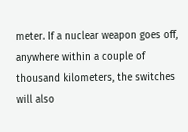meter. If a nuclear weapon goes off, anywhere within a couple of thousand kilometers, the switches will also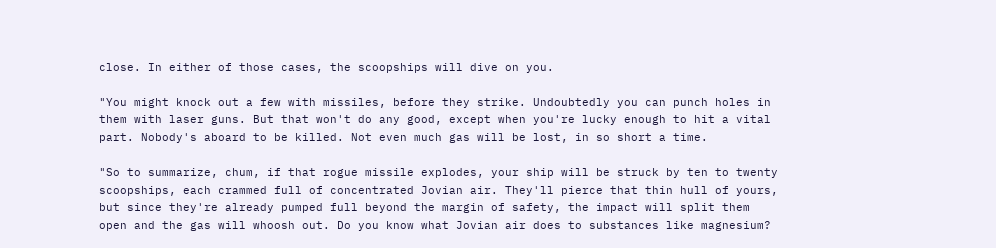close. In either of those cases, the scoopships will dive on you.

"You might knock out a few with missiles, before they strike. Undoubtedly you can punch holes in them with laser guns. But that won't do any good, except when you're lucky enough to hit a vital part. Nobody's aboard to be killed. Not even much gas will be lost, in so short a time.

"So to summarize, chum, if that rogue missile explodes, your ship will be struck by ten to twenty scoopships, each crammed full of concentrated Jovian air. They'll pierce that thin hull of yours, but since they're already pumped full beyond the margin of safety, the impact will split them open and the gas will whoosh out. Do you know what Jovian air does to substances like magnesium?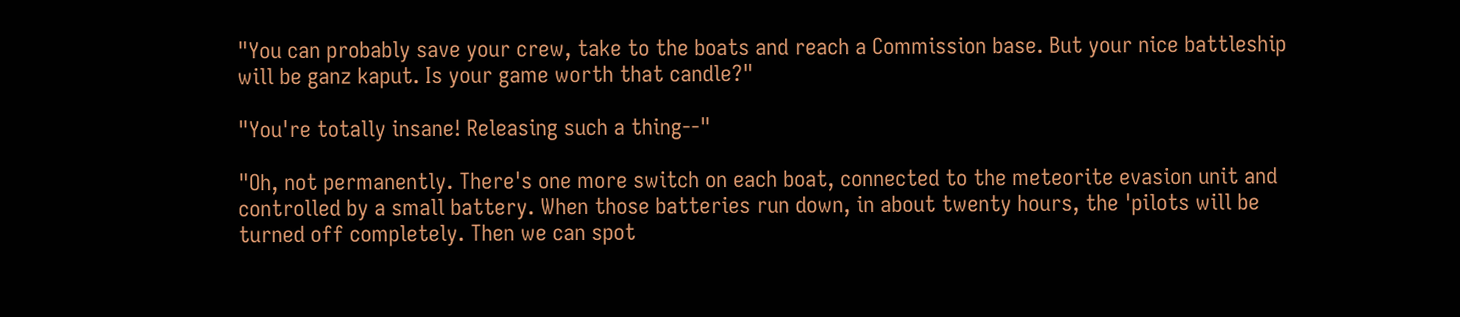"You can probably save your crew, take to the boats and reach a Commission base. But your nice battleship will be ganz kaput. Is your game worth that candle?"

"You're totally insane! Releasing such a thing--"

"Oh, not permanently. There's one more switch on each boat, connected to the meteorite evasion unit and controlled by a small battery. When those batteries run down, in about twenty hours, the 'pilots will be turned off completely. Then we can spot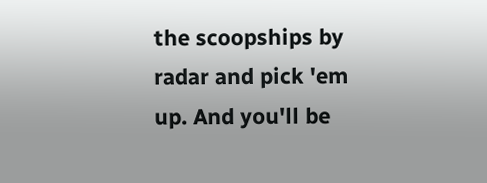the scoopships by radar and pick 'em up. And you'll be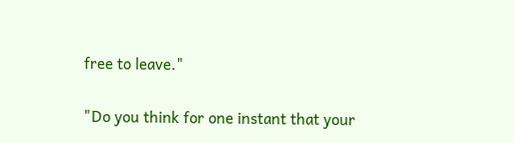free to leave."

"Do you think for one instant that your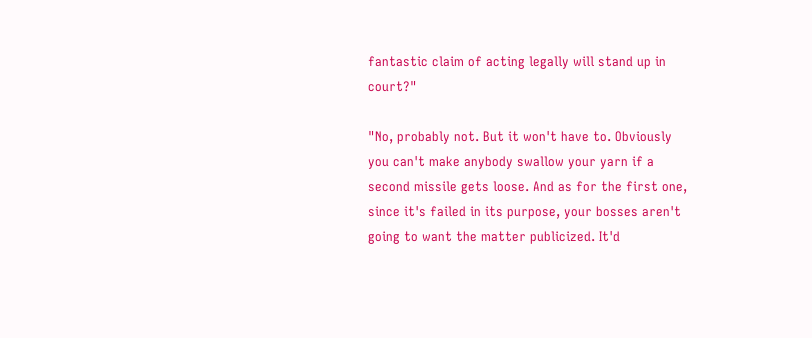fantastic claim of acting legally will stand up in court?"

"No, probably not. But it won't have to. Obviously you can't make anybody swallow your yarn if a second missile gets loose. And as for the first one, since it's failed in its purpose, your bosses aren't going to want the matter publicized. It'd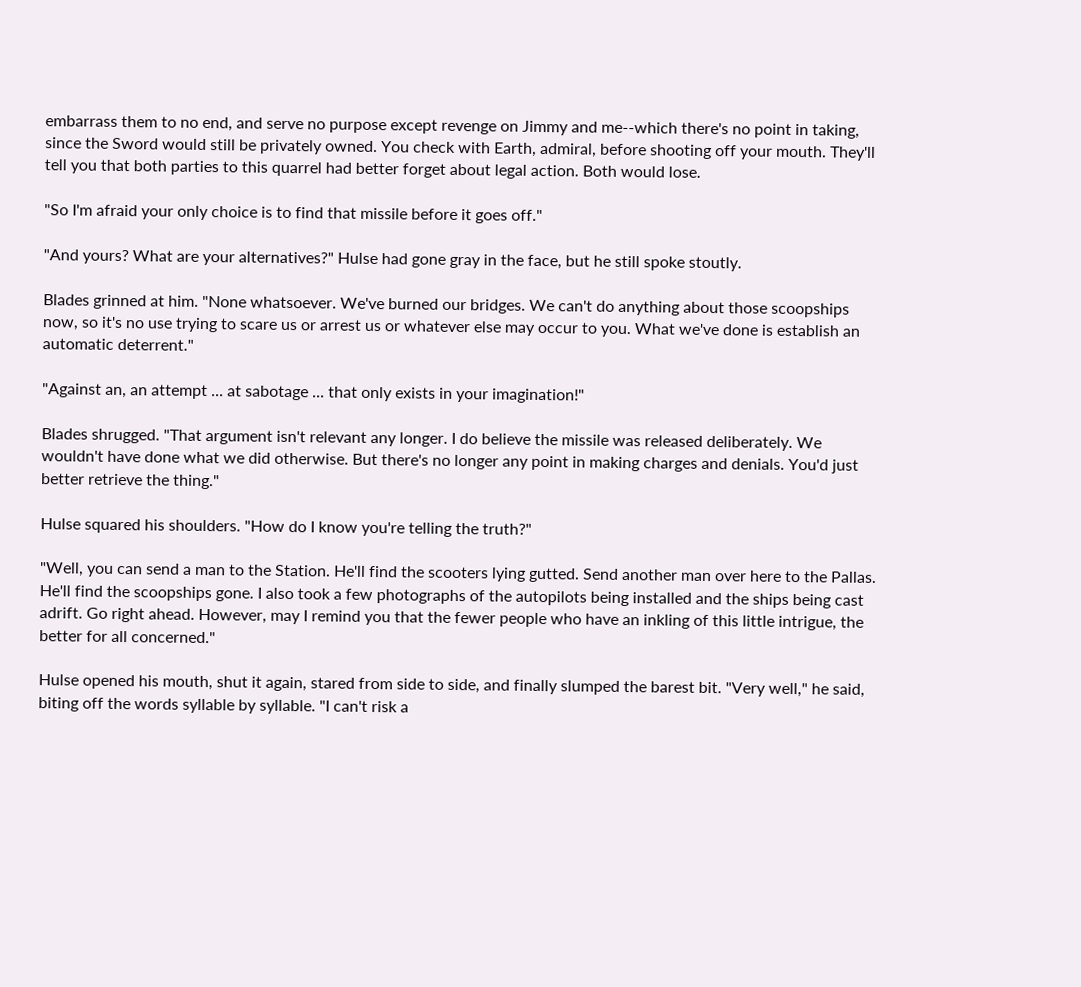embarrass them to no end, and serve no purpose except revenge on Jimmy and me--which there's no point in taking, since the Sword would still be privately owned. You check with Earth, admiral, before shooting off your mouth. They'll tell you that both parties to this quarrel had better forget about legal action. Both would lose.

"So I'm afraid your only choice is to find that missile before it goes off."

"And yours? What are your alternatives?" Hulse had gone gray in the face, but he still spoke stoutly.

Blades grinned at him. "None whatsoever. We've burned our bridges. We can't do anything about those scoopships now, so it's no use trying to scare us or arrest us or whatever else may occur to you. What we've done is establish an automatic deterrent."

"Against an, an attempt ... at sabotage ... that only exists in your imagination!"

Blades shrugged. "That argument isn't relevant any longer. I do believe the missile was released deliberately. We wouldn't have done what we did otherwise. But there's no longer any point in making charges and denials. You'd just better retrieve the thing."

Hulse squared his shoulders. "How do I know you're telling the truth?"

"Well, you can send a man to the Station. He'll find the scooters lying gutted. Send another man over here to the Pallas. He'll find the scoopships gone. I also took a few photographs of the autopilots being installed and the ships being cast adrift. Go right ahead. However, may I remind you that the fewer people who have an inkling of this little intrigue, the better for all concerned."

Hulse opened his mouth, shut it again, stared from side to side, and finally slumped the barest bit. "Very well," he said, biting off the words syllable by syllable. "I can't risk a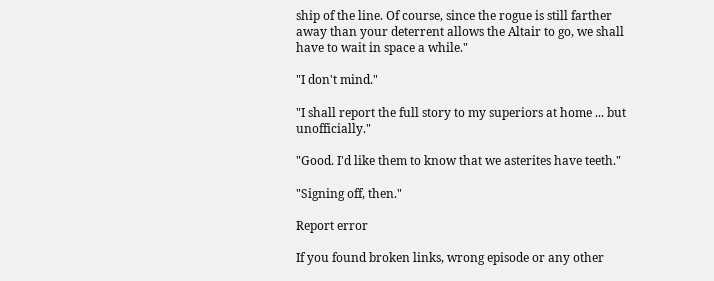ship of the line. Of course, since the rogue is still farther away than your deterrent allows the Altair to go, we shall have to wait in space a while."

"I don't mind."

"I shall report the full story to my superiors at home ... but unofficially."

"Good. I'd like them to know that we asterites have teeth."

"Signing off, then."

Report error

If you found broken links, wrong episode or any other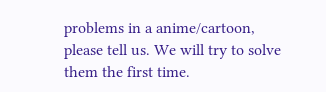problems in a anime/cartoon, please tell us. We will try to solve them the first time.